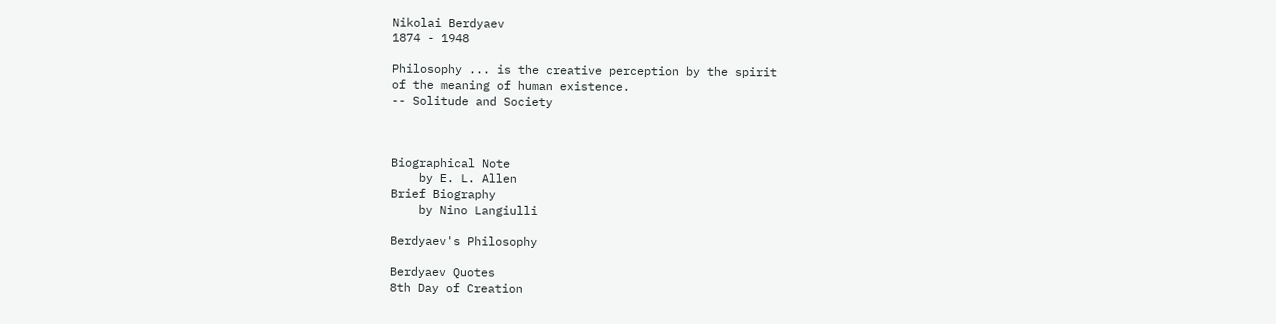Nikolai Berdyaev
1874 - 1948

Philosophy ... is the creative perception by the spirit
of the meaning of human existence.
-- Solitude and Society



Biographical Note
    by E. L. Allen
Brief Biography
    by Nino Langiulli

Berdyaev's Philosophy

Berdyaev Quotes
8th Day of Creation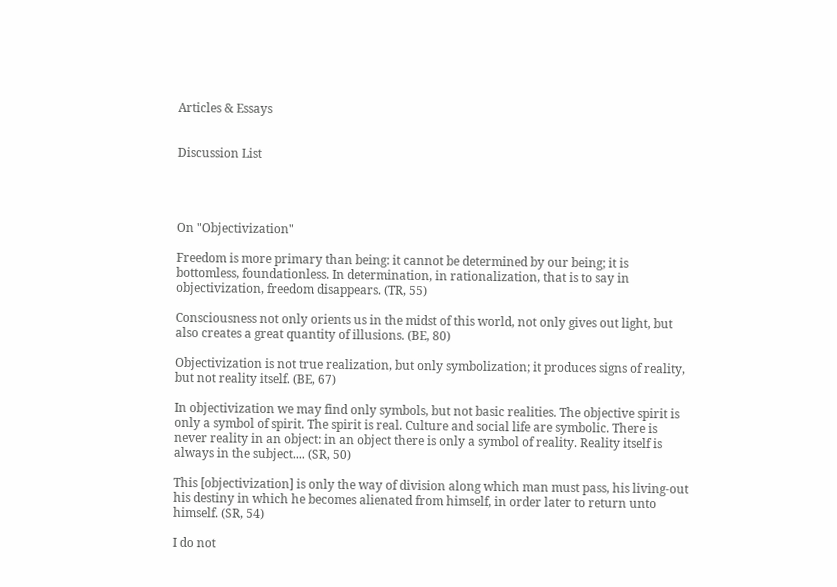Articles & Essays


Discussion List




On "Objectivization"

Freedom is more primary than being: it cannot be determined by our being; it is bottomless, foundationless. In determination, in rationalization, that is to say in objectivization, freedom disappears. (TR, 55)

Consciousness not only orients us in the midst of this world, not only gives out light, but also creates a great quantity of illusions. (BE, 80)

Objectivization is not true realization, but only symbolization; it produces signs of reality, but not reality itself. (BE, 67)

In objectivization we may find only symbols, but not basic realities. The objective spirit is only a symbol of spirit. The spirit is real. Culture and social life are symbolic. There is never reality in an object: in an object there is only a symbol of reality. Reality itself is always in the subject.... (SR, 50)

This [objectivization] is only the way of division along which man must pass, his living-out his destiny in which he becomes alienated from himself, in order later to return unto himself. (SR, 54)

I do not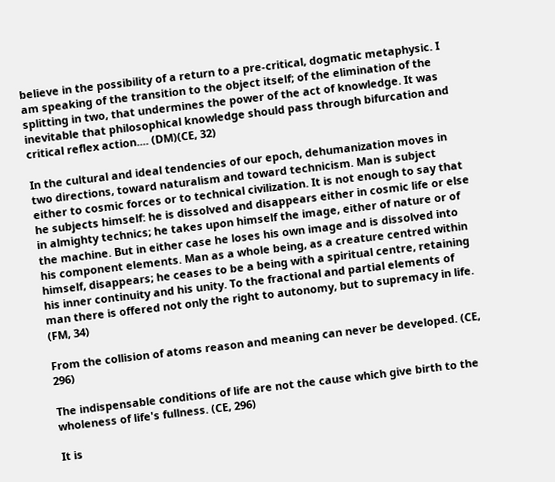believe in the possibility of a return to a pre-critical, dogmatic metaphysic. I am speaking of the transition to the object itself; of the elimination of the splitting in two, that undermines the power of the act of knowledge. It was inevitable that philosophical knowledge should pass through bifurcation and critical reflex action.... (DM)(CE, 32)

In the cultural and ideal tendencies of our epoch, dehumanization moves in two directions, toward naturalism and toward technicism. Man is subject either to cosmic forces or to technical civilization. It is not enough to say that he subjects himself: he is dissolved and disappears either in cosmic life or else in almighty technics; he takes upon himself the image, either of nature or of the machine. But in either case he loses his own image and is dissolved into his component elements. Man as a whole being, as a creature centred within himself, disappears; he ceases to be a being with a spiritual centre, retaining his inner continuity and his unity. To the fractional and partial elements of man there is offered not only the right to autonomy, but to supremacy in life. (FM, 34)

From the collision of atoms reason and meaning can never be developed. (CE, 296)

The indispensable conditions of life are not the cause which give birth to the wholeness of life's fullness. (CE, 296)

It is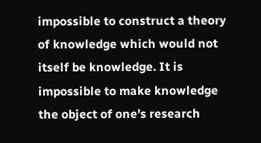impossible to construct a theory of knowledge which would not itself be knowledge. It is impossible to make knowledge the object of one's research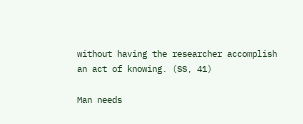without having the researcher accomplish an act of knowing. (SS, 41)

Man needs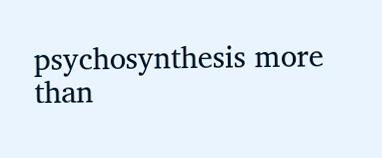psychosynthesis more than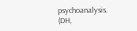psychoanalysis. (DH,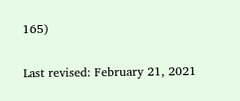165)

Last revised: February 21, 2021